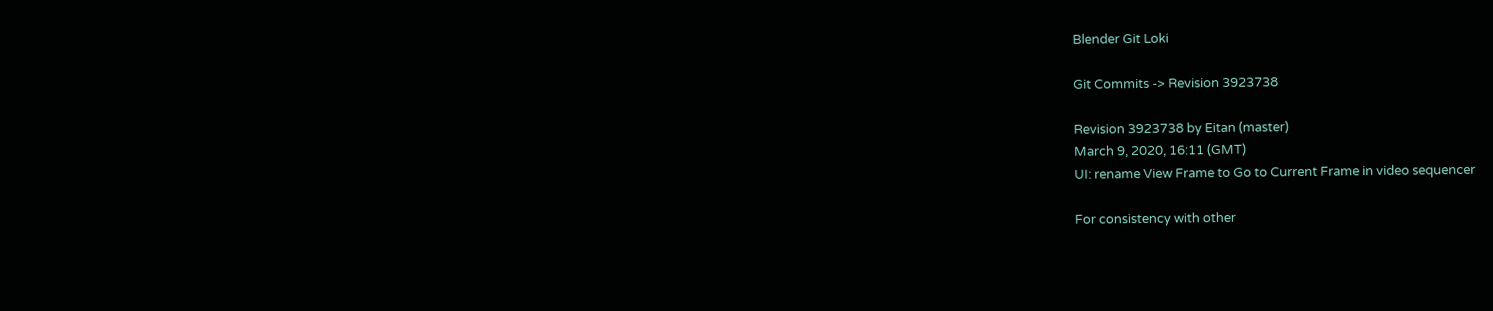Blender Git Loki

Git Commits -> Revision 3923738

Revision 3923738 by Eitan (master)
March 9, 2020, 16:11 (GMT)
UI: rename View Frame to Go to Current Frame in video sequencer

For consistency with other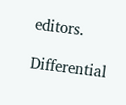editors.

Differential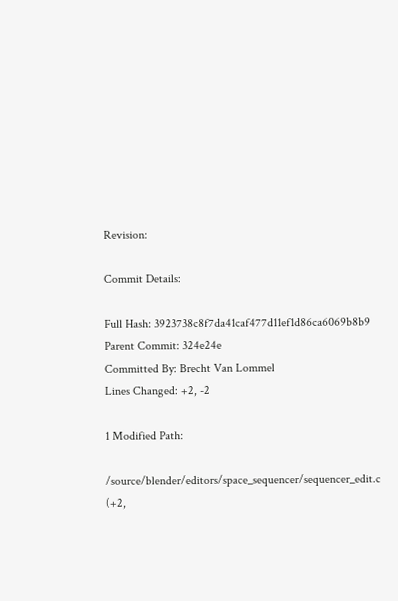Revision:

Commit Details:

Full Hash: 3923738c8f7da41caf477d11ef1d86ca6069b8b9
Parent Commit: 324e24e
Committed By: Brecht Van Lommel
Lines Changed: +2, -2

1 Modified Path:

/source/blender/editors/space_sequencer/sequencer_edit.c (+2,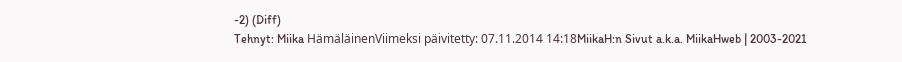-2) (Diff)
Tehnyt: Miika HämäläinenViimeksi päivitetty: 07.11.2014 14:18MiikaH:n Sivut a.k.a. MiikaHweb | 2003-2021